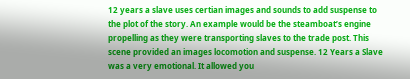12 years a slave uses certian images and sounds to add suspense to the plot of the story. An example would be the steamboat’s engine propelling as they were transporting slaves to the trade post. This scene provided an images locomotion and suspense. 12 Years a Slave was a very emotional. It allowed you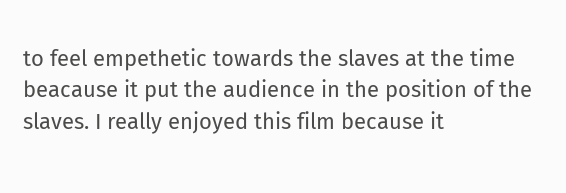to feel empethetic towards the slaves at the time beacause it put the audience in the position of the slaves. I really enjoyed this film because it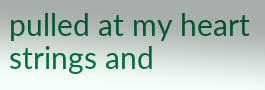pulled at my heart strings and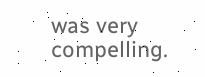was very compelling.